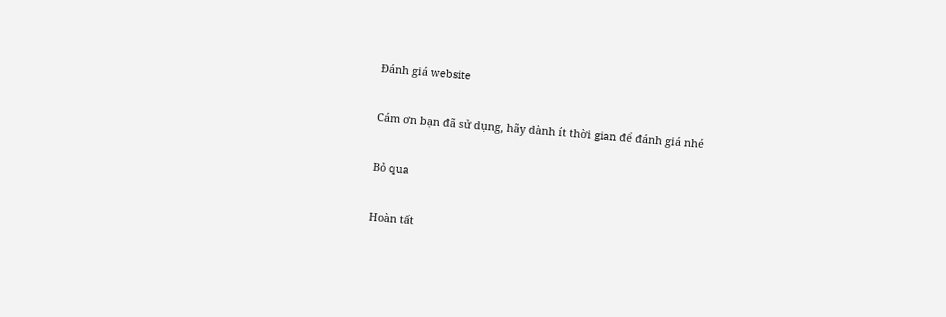Đánh giá website

Cám ơn bạn đã sử dụng, hãy dành ít thời gian để đánh giá nhé

Bỏ qua

Hoàn tất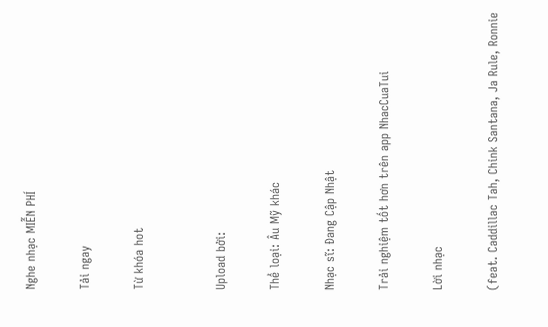Nghe nhạc MIỄN PHÍ

Tải ngay

Từ khóa hot


Upload bởi:

Thể loại: Âu Mỹ khác

Nhạc sĩ: Đang Cập Nhật

Trải nghiệm tốt hơn trên app NhacCuaTui

Lời nhạc

(feat. Caddillac Tah, Chink Santana, Ja Rule, Ronnie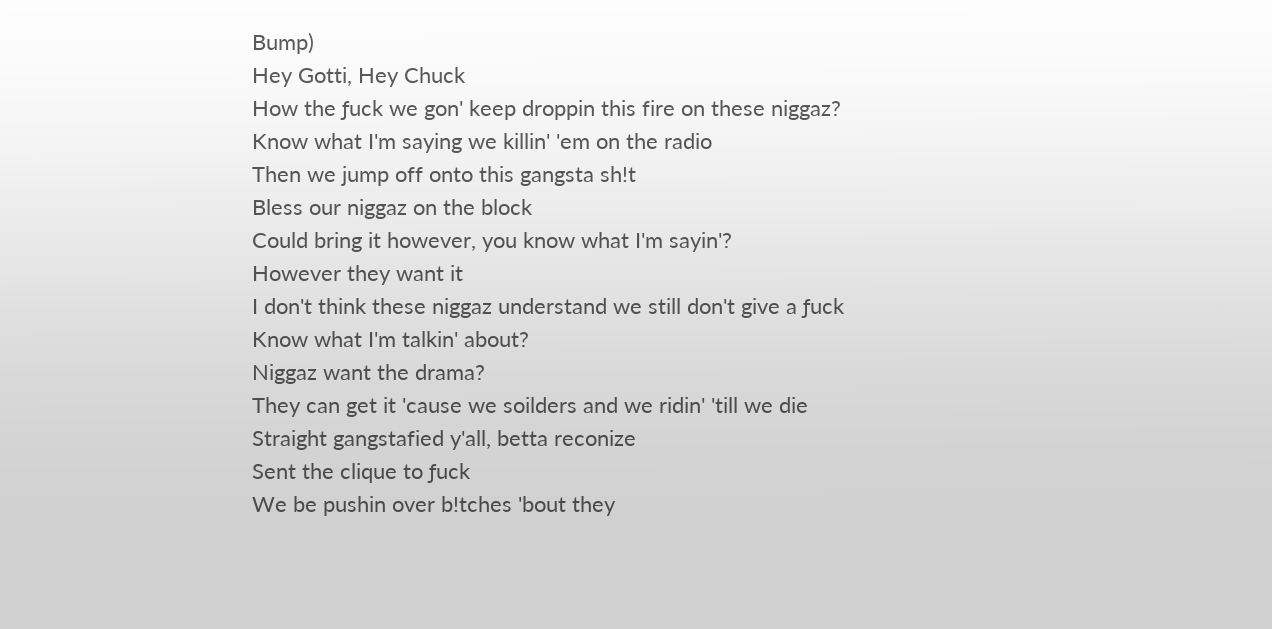Bump)
Hey Gotti, Hey Chuck
How the ƒuck we gon' keep droppin this fire on these niggaz?
Know what I'm saying we killin' 'em on the radio
Then we jump off onto this gangsta sh!t
Bless our niggaz on the block
Could bring it however, you know what I'm sayin'?
However they want it
I don't think these niggaz understand we still don't give a ƒuck
Know what I'm talkin' about?
Niggaz want the drama?
They can get it 'cause we soilders and we ridin' 'till we die
Straight gangstafied y'all, betta reconize
Sent the clique to ƒuck
We be pushin over b!tches 'bout they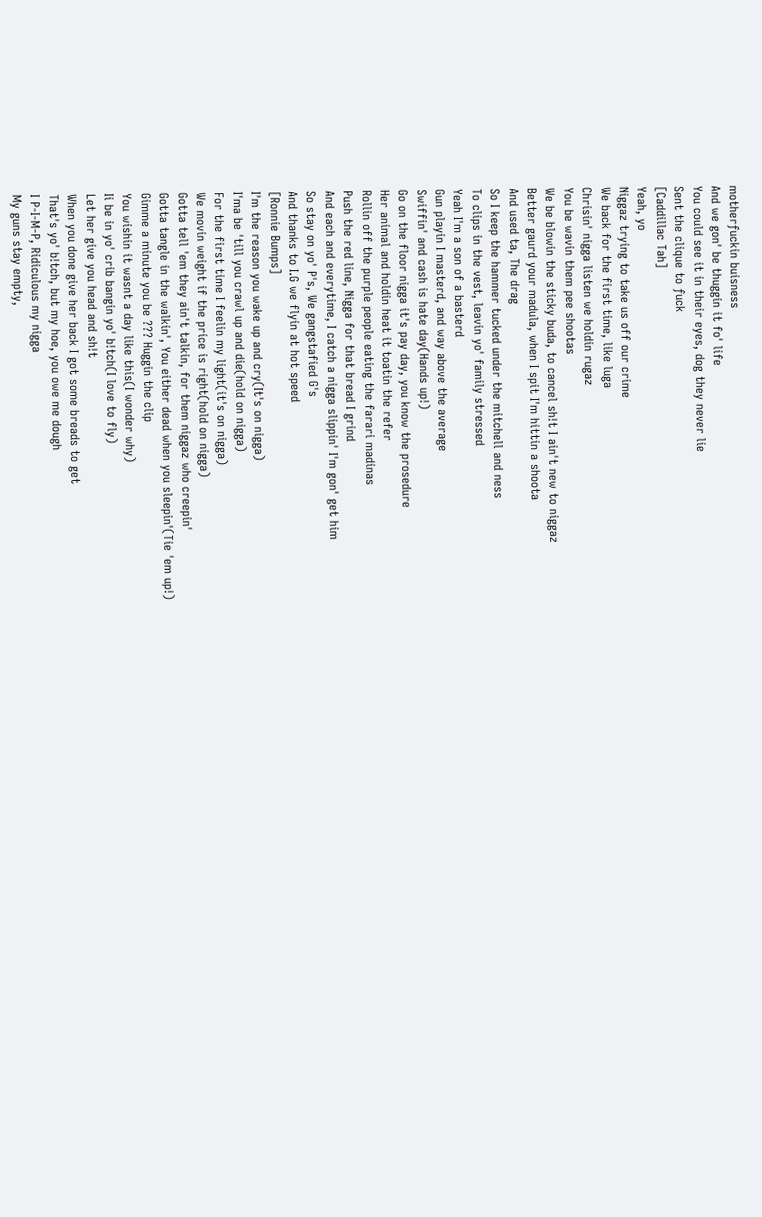motherƒuckin buisness
And we gon' be thuggin it fo' life
You could see it in their eyes, dog they never lie
Sent the clique to ƒuck
[Caddillac Tah]
Yeah, yo
Niggaz trying to take us off our crime
We back for the first time, like luga
Chrisin' nigga listen we holdin rugaz
You be wavin them pee shootas
We be blowin the sticky buda, to cancel sh!t I ain't new to niggaz
Better gaurd your madula, when I spit I'm hittin a shoota
And used ta, The drag
So I keep the hammer tucked under the mitchell and ness
To clips in the vest, leavin yo' family stressed
Yeah I'm a son of a basterd
Gun playin I masterd, and way above the average
Swiffin' and cash is hate day(Hands up!)
Go on the floor nigga it's pay day, you know the prosedure
Her animal and holdin heat it toatin the refer
Rollin off the purple people eating the farari madinas
Push the red line, Nigga for that bread I grind
And each and everytime, I catch a nigga slippin' I'm gon' get him
So stay on yo' P's, We gangstafied G's
And thanks to I.G we flyin at hot speed
[Ronnie Bumps]
I'm the reason you wake up and cry(It's on nigga)
I'ma be 'till you crawl up and die(hold on nigga)
For the first time I feelin my light(it's on nigga)
We movin weight if the price is right(hold on nigga)
Gotta tell 'em they ain't talkin, for them niggaz who creepin'
Gotta tangle in the walkin', You either dead when you sleepin'(Tie 'em up!)
Gimme a minute you be ??? Huggin the clip
You wishin it wasnt a day like this(I wonder why)
Ii be in yo' crib bangin yo' b!tch(I love to fly)
Let her give you head and sh!t
When you done give her back I got some breads to get
That's yo' b!tch, but my hoe, you owe me dough
I P-I-M-P, Ridiculous my nigga
My guns stay empty,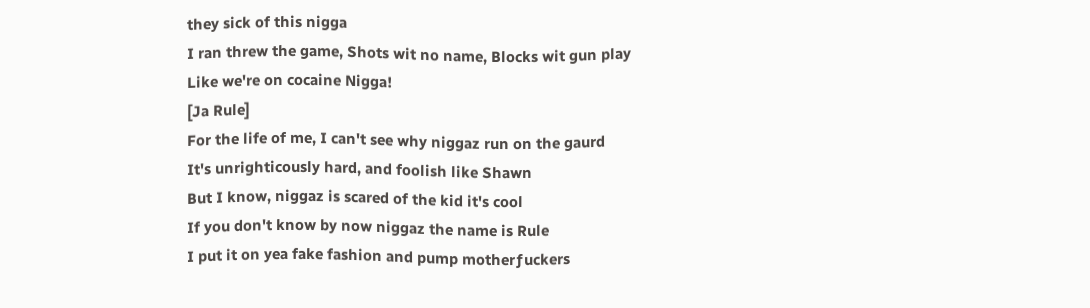they sick of this nigga
I ran threw the game, Shots wit no name, Blocks wit gun play
Like we're on cocaine Nigga!
[Ja Rule]
For the life of me, I can't see why niggaz run on the gaurd
It's unrighticously hard, and foolish like Shawn
But I know, niggaz is scared of the kid it's cool
If you don't know by now niggaz the name is Rule
I put it on yea fake fashion and pump motherƒuckers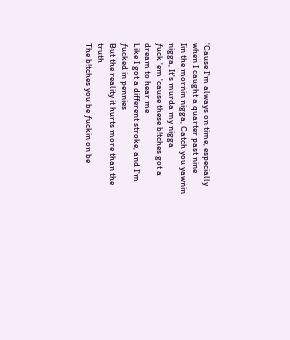'Cause I'm always on time, especially when I caught a quarter past nine
Iin the mornin nigga, Catch you yawnin nigga, It's murda my nigga
ƒuck 'em 'cause these b!tches got a dream to hear me
Like I got a different stroke, and I'm ƒucked in pennies
But the reality it hurts more than the truth
The b!tches you be ƒuckin on be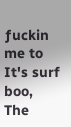ƒuckin me to
It's surf boo, The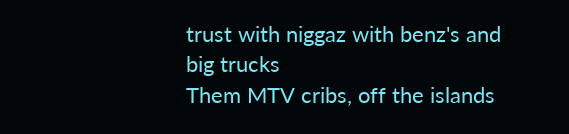trust with niggaz with benz's and big trucks
Them MTV cribs, off the islands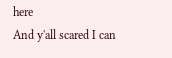here
And y'all scared I can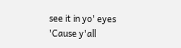see it in yo' eyes
'Cause y'all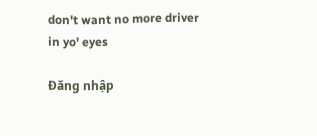don't want no more driver in yo' eyes

Đăng nhập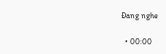Đang nghe

  • 00:00